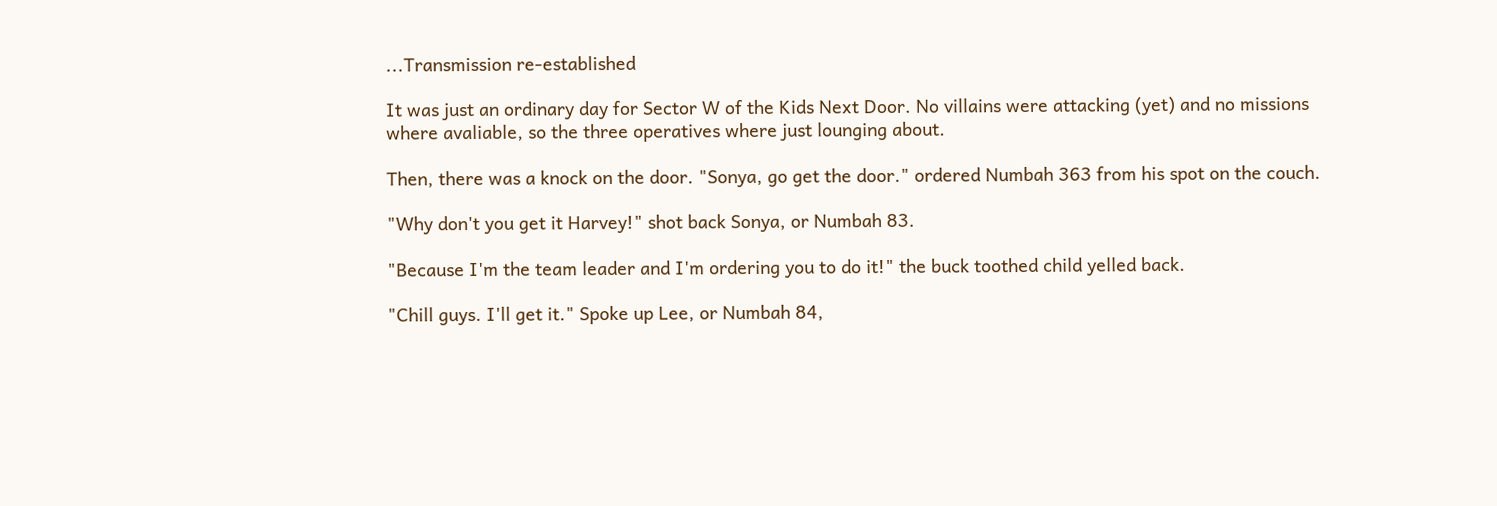...Transmission re-established

It was just an ordinary day for Sector W of the Kids Next Door. No villains were attacking (yet) and no missions where avaliable, so the three operatives where just lounging about.

Then, there was a knock on the door. "Sonya, go get the door." ordered Numbah 363 from his spot on the couch.

"Why don't you get it Harvey!" shot back Sonya, or Numbah 83.

"Because I'm the team leader and I'm ordering you to do it!" the buck toothed child yelled back.

"Chill guys. I'll get it." Spoke up Lee, or Numbah 84,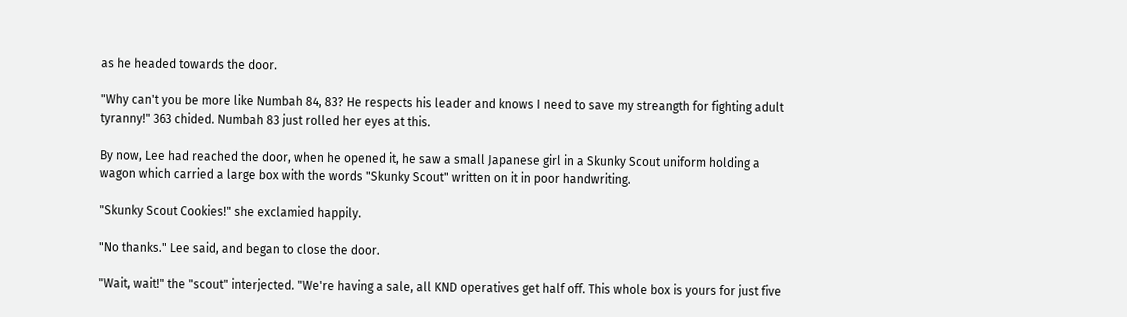as he headed towards the door.

"Why can't you be more like Numbah 84, 83? He respects his leader and knows I need to save my streangth for fighting adult tyranny!" 363 chided. Numbah 83 just rolled her eyes at this.

By now, Lee had reached the door, when he opened it, he saw a small Japanese girl in a Skunky Scout uniform holding a wagon which carried a large box with the words "Skunky Scout" written on it in poor handwriting.

"Skunky Scout Cookies!" she exclamied happily.

"No thanks." Lee said, and began to close the door.

"Wait, wait!" the "scout" interjected. "We're having a sale, all KND operatives get half off. This whole box is yours for just five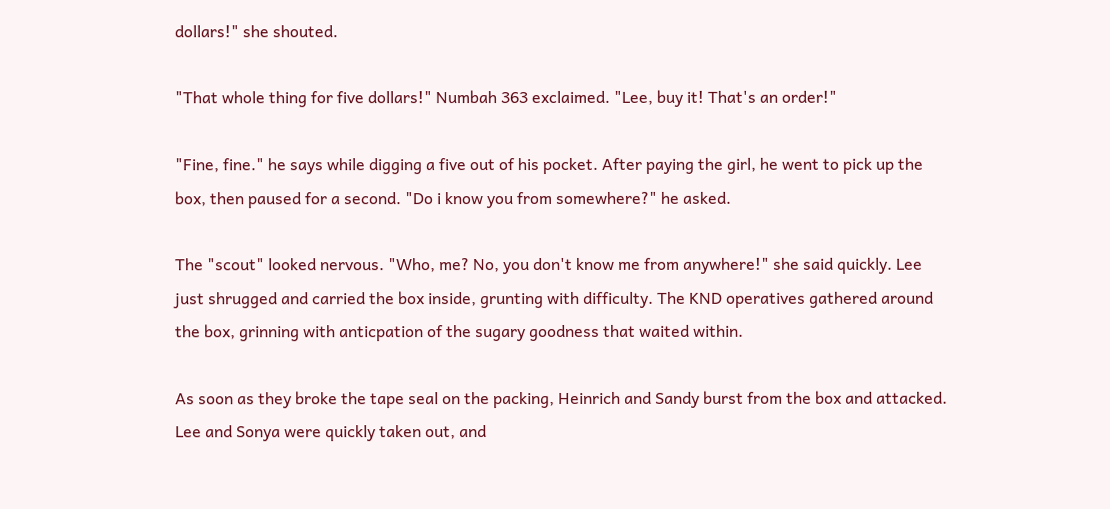dollars!" she shouted.

"That whole thing for five dollars!" Numbah 363 exclaimed. "Lee, buy it! That's an order!"

"Fine, fine." he says while digging a five out of his pocket. After paying the girl, he went to pick up the box, then paused for a second. "Do i know you from somewhere?" he asked.

The "scout" looked nervous. "Who, me? No, you don't know me from anywhere!" she said quickly. Lee just shrugged and carried the box inside, grunting with difficulty. The KND operatives gathered around the box, grinning with anticpation of the sugary goodness that waited within.

As soon as they broke the tape seal on the packing, Heinrich and Sandy burst from the box and attacked. Lee and Sonya were quickly taken out, and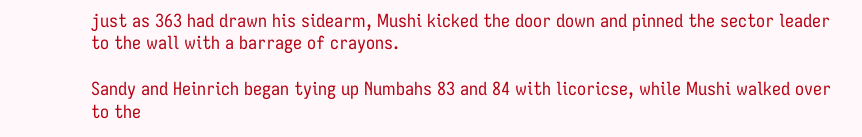just as 363 had drawn his sidearm, Mushi kicked the door down and pinned the sector leader to the wall with a barrage of crayons.

Sandy and Heinrich began tying up Numbahs 83 and 84 with licoricse, while Mushi walked over to the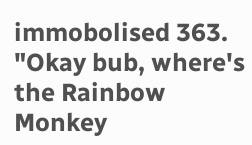immobolised 363. "Okay bub, where's the Rainbow Monkey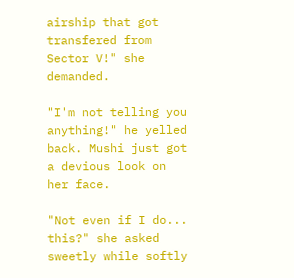airship that got transfered from Sector V!" she demanded.

"I'm not telling you anything!" he yelled back. Mushi just got a devious look on her face.

"Not even if I do... this?" she asked sweetly while softly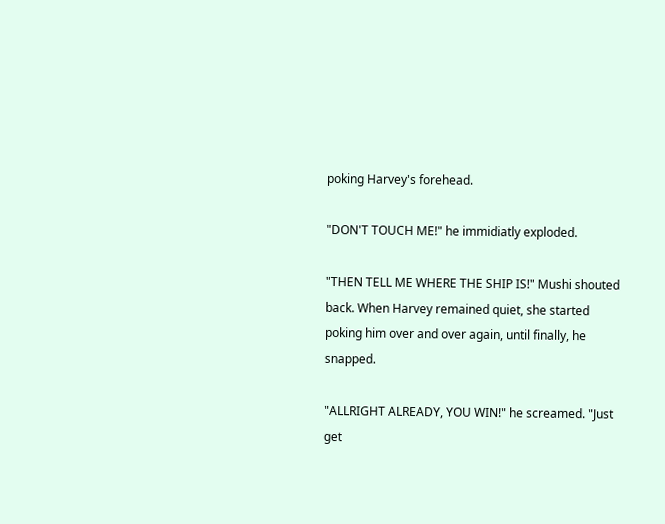poking Harvey's forehead.

"DON'T TOUCH ME!" he immidiatly exploded.

"THEN TELL ME WHERE THE SHIP IS!" Mushi shouted back. When Harvey remained quiet, she started poking him over and over again, until finally, he snapped.

"ALLRIGHT ALREADY, YOU WIN!" he screamed. "Just get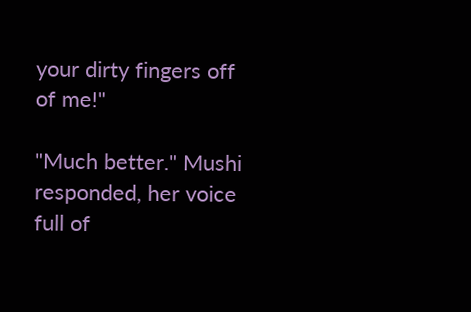your dirty fingers off of me!"

"Much better." Mushi responded, her voice full of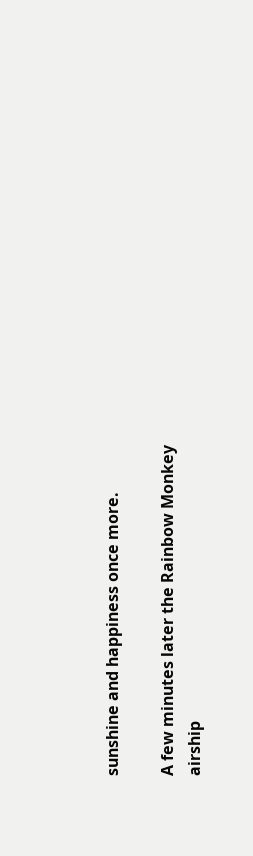sunshine and happiness once more.

A few minutes later the Rainbow Monkey airship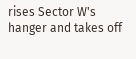rises Sector W's hanger and takes off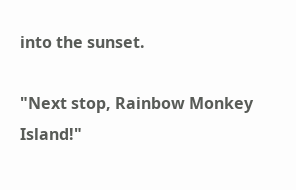into the sunset.

"Next stop, Rainbow Monkey Island!"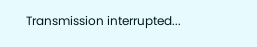Transmission interrupted...